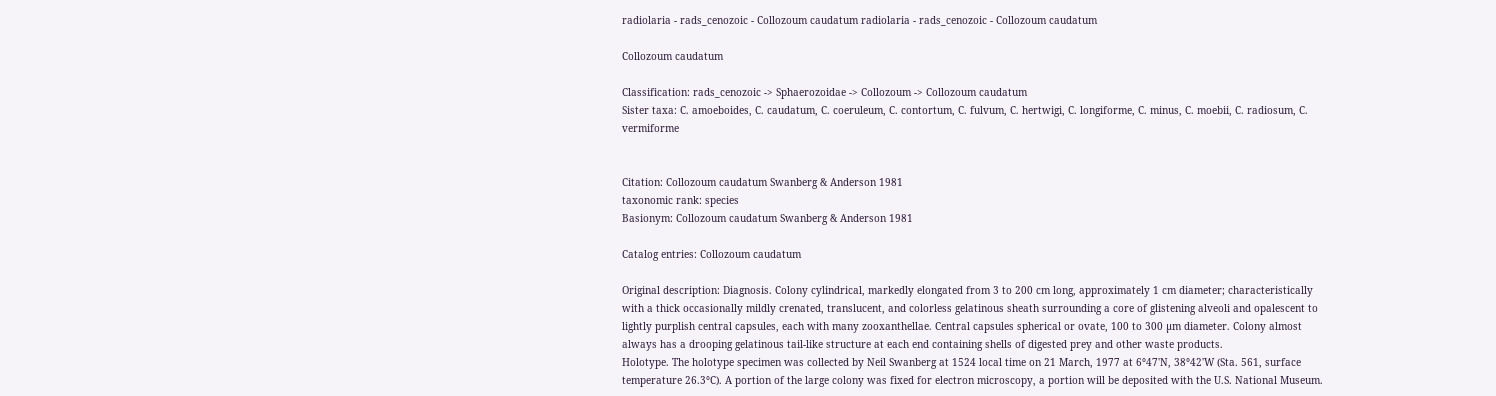radiolaria - rads_cenozoic - Collozoum caudatum radiolaria - rads_cenozoic - Collozoum caudatum

Collozoum caudatum

Classification: rads_cenozoic -> Sphaerozoidae -> Collozoum -> Collozoum caudatum
Sister taxa: C. amoeboides, C. caudatum, C. coeruleum, C. contortum, C. fulvum, C. hertwigi, C. longiforme, C. minus, C. moebii, C. radiosum, C. vermiforme


Citation: Collozoum caudatum Swanberg & Anderson 1981
taxonomic rank: species
Basionym: Collozoum caudatum Swanberg & Anderson 1981

Catalog entries: Collozoum caudatum

Original description: Diagnosis. Colony cylindrical, markedly elongated from 3 to 200 cm long, approximately 1 cm diameter; characteristically with a thick occasionally mildly crenated, translucent, and colorless gelatinous sheath surrounding a core of glistening alveoli and opalescent to lightly purplish central capsules, each with many zooxanthellae. Central capsules spherical or ovate, 100 to 300 µm diameter. Colony almost always has a drooping gelatinous tail-like structure at each end containing shells of digested prey and other waste products.
Holotype. The holotype specimen was collected by Neil Swanberg at 1524 local time on 21 March, 1977 at 6°47'N, 38°42'W (Sta. 561, surface temperature 26.3°C). A portion of the large colony was fixed for electron microscopy, a portion will be deposited with the U.S. National Museum.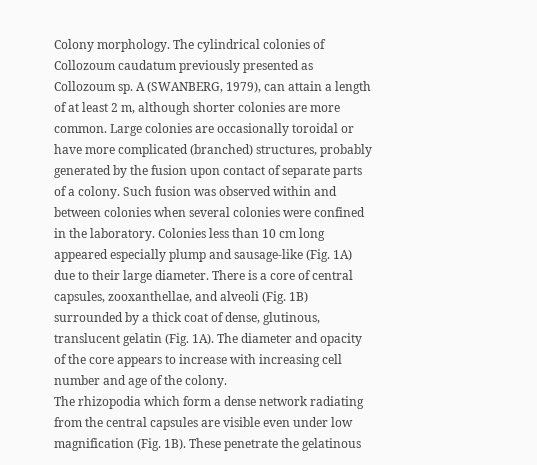Colony morphology. The cylindrical colonies of Collozoum caudatum previously presented as Collozoum sp. A (SWANBERG, 1979), can attain a length of at least 2 m, although shorter colonies are more common. Large colonies are occasionally toroidal or have more complicated (branched) structures, probably generated by the fusion upon contact of separate parts of a colony. Such fusion was observed within and between colonies when several colonies were confined in the laboratory. Colonies less than 10 cm long appeared especially plump and sausage-like (Fig. 1A) due to their large diameter. There is a core of central capsules, zooxanthellae, and alveoli (Fig. 1B) surrounded by a thick coat of dense, glutinous, translucent gelatin (Fig. 1A). The diameter and opacity of the core appears to increase with increasing cell number and age of the colony.
The rhizopodia which form a dense network radiating from the central capsules are visible even under low magnification (Fig. 1B). These penetrate the gelatinous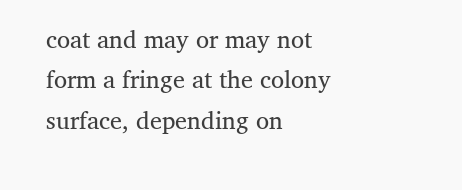coat and may or may not form a fringe at the colony surface, depending on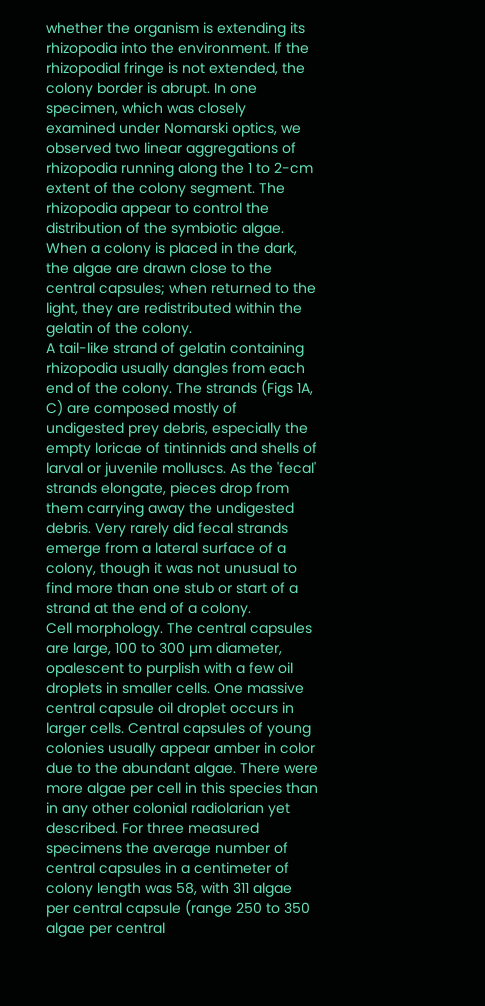whether the organism is extending its rhizopodia into the environment. If the rhizopodial fringe is not extended, the colony border is abrupt. In one specimen, which was closely examined under Nomarski optics, we observed two linear aggregations of rhizopodia running along the 1 to 2-cm extent of the colony segment. The rhizopodia appear to control the distribution of the symbiotic algae. When a colony is placed in the dark, the algae are drawn close to the central capsules; when returned to the light, they are redistributed within the gelatin of the colony.
A tail-like strand of gelatin containing rhizopodia usually dangles from each end of the colony. The strands (Figs 1A, C) are composed mostly of undigested prey debris, especially the empty loricae of tintinnids and shells of larval or juvenile molluscs. As the 'fecal' strands elongate, pieces drop from them carrying away the undigested debris. Very rarely did fecal strands emerge from a lateral surface of a colony, though it was not unusual to find more than one stub or start of a strand at the end of a colony.
Cell morphology. The central capsules are large, 100 to 300 µm diameter, opalescent to purplish with a few oil droplets in smaller cells. One massive central capsule oil droplet occurs in larger cells. Central capsules of young colonies usually appear amber in color due to the abundant algae. There were more algae per cell in this species than in any other colonial radiolarian yet described. For three measured specimens the average number of central capsules in a centimeter of colony length was 58, with 311 algae per central capsule (range 250 to 350 algae per central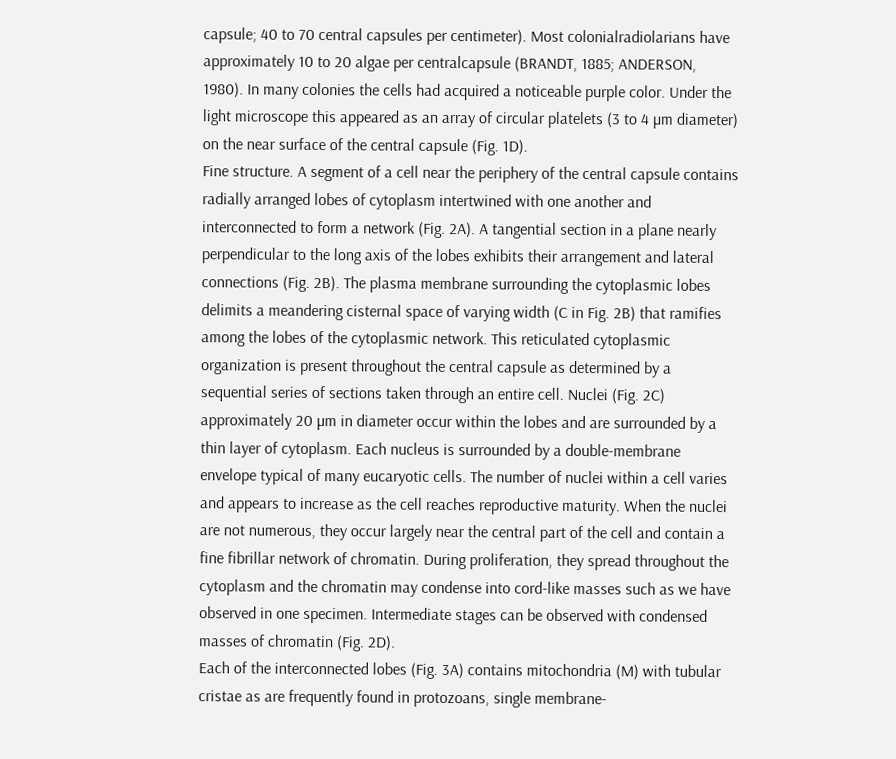capsule; 40 to 70 central capsules per centimeter). Most colonialradiolarians have approximately 10 to 20 algae per centralcapsule (BRANDT, 1885; ANDERSON, 1980). In many colonies the cells had acquired a noticeable purple color. Under the light microscope this appeared as an array of circular platelets (3 to 4 µm diameter) on the near surface of the central capsule (Fig. 1D).
Fine structure. A segment of a cell near the periphery of the central capsule contains radially arranged lobes of cytoplasm intertwined with one another and interconnected to form a network (Fig. 2A). A tangential section in a plane nearly perpendicular to the long axis of the lobes exhibits their arrangement and lateral connections (Fig. 2B). The plasma membrane surrounding the cytoplasmic lobes delimits a meandering cisternal space of varying width (C in Fig. 2B) that ramifies among the lobes of the cytoplasmic network. This reticulated cytoplasmic organization is present throughout the central capsule as determined by a sequential series of sections taken through an entire cell. Nuclei (Fig. 2C) approximately 20 µm in diameter occur within the lobes and are surrounded by a thin layer of cytoplasm. Each nucleus is surrounded by a double-membrane envelope typical of many eucaryotic cells. The number of nuclei within a cell varies and appears to increase as the cell reaches reproductive maturity. When the nuclei are not numerous, they occur largely near the central part of the cell and contain a fine fibrillar network of chromatin. During proliferation, they spread throughout the cytoplasm and the chromatin may condense into cord-like masses such as we have observed in one specimen. Intermediate stages can be observed with condensed masses of chromatin (Fig. 2D).
Each of the interconnected lobes (Fig. 3A) contains mitochondria (M) with tubular cristae as are frequently found in protozoans, single membrane-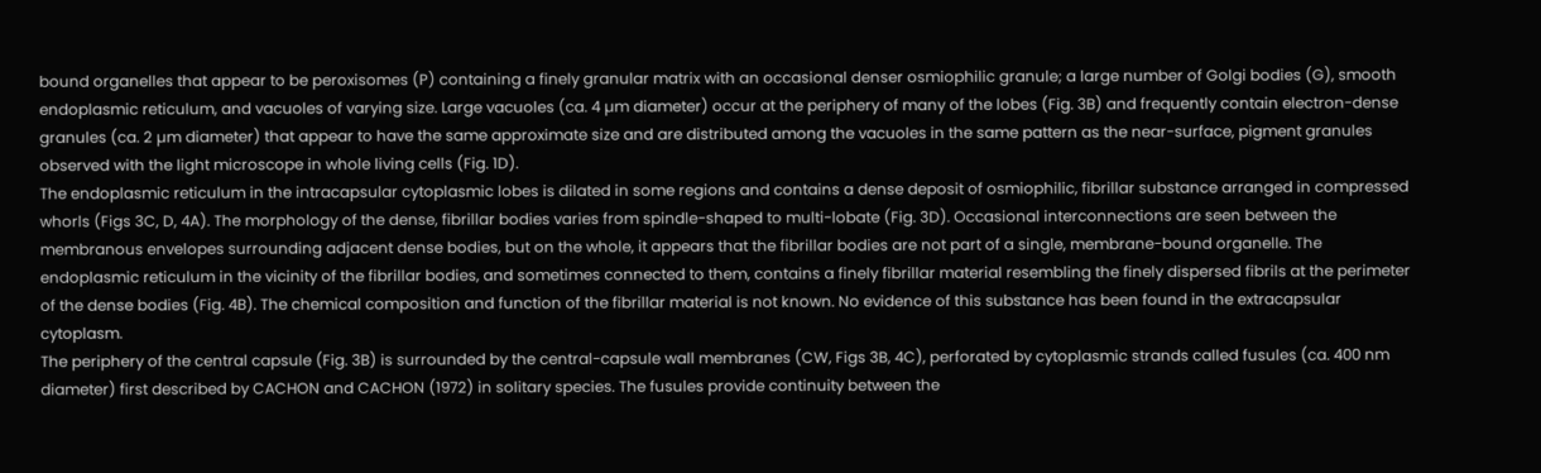bound organelles that appear to be peroxisomes (P) containing a finely granular matrix with an occasional denser osmiophilic granule; a large number of Golgi bodies (G), smooth endoplasmic reticulum, and vacuoles of varying size. Large vacuoles (ca. 4 µm diameter) occur at the periphery of many of the lobes (Fig. 3B) and frequently contain electron-dense granules (ca. 2 µm diameter) that appear to have the same approximate size and are distributed among the vacuoles in the same pattern as the near-surface, pigment granules observed with the light microscope in whole living cells (Fig. 1D).
The endoplasmic reticulum in the intracapsular cytoplasmic lobes is dilated in some regions and contains a dense deposit of osmiophilic, fibrillar substance arranged in compressed whorls (Figs 3C, D, 4A). The morphology of the dense, fibrillar bodies varies from spindle-shaped to multi-lobate (Fig. 3D). Occasional interconnections are seen between the membranous envelopes surrounding adjacent dense bodies, but on the whole, it appears that the fibrillar bodies are not part of a single, membrane-bound organelle. The endoplasmic reticulum in the vicinity of the fibrillar bodies, and sometimes connected to them, contains a finely fibrillar material resembling the finely dispersed fibrils at the perimeter of the dense bodies (Fig. 4B). The chemical composition and function of the fibrillar material is not known. No evidence of this substance has been found in the extracapsular cytoplasm.
The periphery of the central capsule (Fig. 3B) is surrounded by the central-capsule wall membranes (CW, Figs 3B, 4C), perforated by cytoplasmic strands called fusules (ca. 400 nm diameter) first described by CACHON and CACHON (1972) in solitary species. The fusules provide continuity between the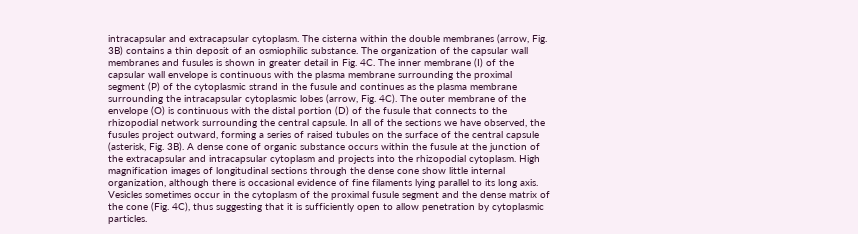intracapsular and extracapsular cytoplasm. The cisterna within the double membranes (arrow, Fig. 3B) contains a thin deposit of an osmiophilic substance. The organization of the capsular wall membranes and fusules is shown in greater detail in Fig. 4C. The inner membrane (I) of the capsular wall envelope is continuous with the plasma membrane surrounding the proximal segment (P) of the cytoplasmic strand in the fusule and continues as the plasma membrane surrounding the intracapsular cytoplasmic lobes (arrow, Fig. 4C). The outer membrane of the envelope (O) is continuous with the distal portion (D) of the fusule that connects to the rhizopodial network surrounding the central capsule. In all of the sections we have observed, the fusules project outward, forming a series of raised tubules on the surface of the central capsule (asterisk, Fig. 3B). A dense cone of organic substance occurs within the fusule at the junction of the extracapsular and intracapsular cytoplasm and projects into the rhizopodial cytoplasm. High magnification images of longitudinal sections through the dense cone show little internal organization, although there is occasional evidence of fine filaments lying parallel to its long axis. Vesicles sometimes occur in the cytoplasm of the proximal fusule segment and the dense matrix of the cone (Fig. 4C), thus suggesting that it is sufficiently open to allow penetration by cytoplasmic particles.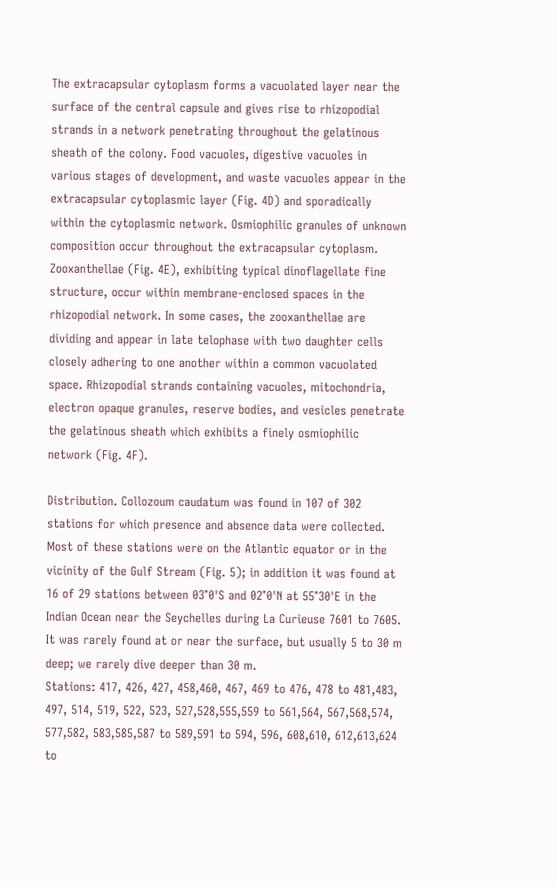The extracapsular cytoplasm forms a vacuolated layer near the surface of the central capsule and gives rise to rhizopodial strands in a network penetrating throughout the gelatinous sheath of the colony. Food vacuoles, digestive vacuoles in various stages of development, and waste vacuoles appear in the extracapsular cytoplasmic layer (Fig. 4D) and sporadically within the cytoplasmic network. Osmiophilic granules of unknown composition occur throughout the extracapsular cytoplasm.
Zooxanthellae (Fig. 4E), exhibiting typical dinoflagellate fine structure, occur within membrane-enclosed spaces in the rhizopodial network. In some cases, the zooxanthellae are dividing and appear in late telophase with two daughter cells closely adhering to one another within a common vacuolated space. Rhizopodial strands containing vacuoles, mitochondria, electron opaque granules, reserve bodies, and vesicles penetrate the gelatinous sheath which exhibits a finely osmiophilic network (Fig. 4F).

Distribution. Collozoum caudatum was found in 107 of 302 stations for which presence and absence data were collected. Most of these stations were on the Atlantic equator or in the vicinity of the Gulf Stream (Fig. 5); in addition it was found at 16 of 29 stations between 03°0'S and 02°0'N at 55°30'E in the Indian Ocean near the Seychelles during La Curieuse 7601 to 7605. It was rarely found at or near the surface, but usually 5 to 30 m deep; we rarely dive deeper than 30 m.
Stations: 417, 426, 427, 458,460, 467, 469 to 476, 478 to 481,483, 497, 514, 519, 522, 523, 527,528,555,559 to 561,564, 567,568,574, 577,582, 583,585,587 to 589,591 to 594, 596, 608,610, 612,613,624 to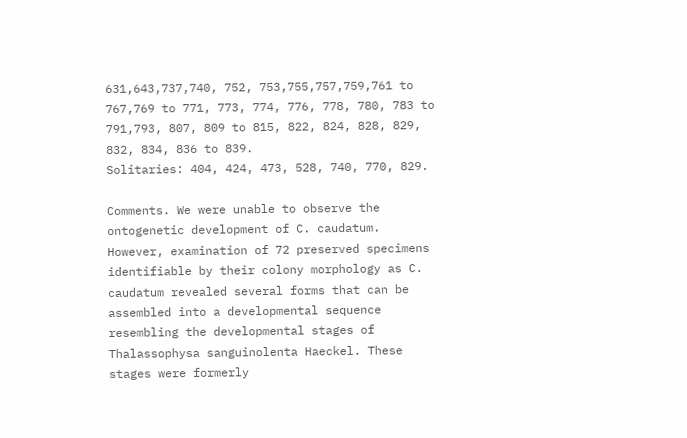631,643,737,740, 752, 753,755,757,759,761 to 767,769 to 771, 773, 774, 776, 778, 780, 783 to 791,793, 807, 809 to 815, 822, 824, 828, 829, 832, 834, 836 to 839.
Solitaries: 404, 424, 473, 528, 740, 770, 829.

Comments. We were unable to observe the ontogenetic development of C. caudatum. However, examination of 72 preserved specimens identifiable by their colony morphology as C. caudatum revealed several forms that can be assembled into a developmental sequence resembling the developmental stages of Thalassophysa sanguinolenta Haeckel. These stages were formerly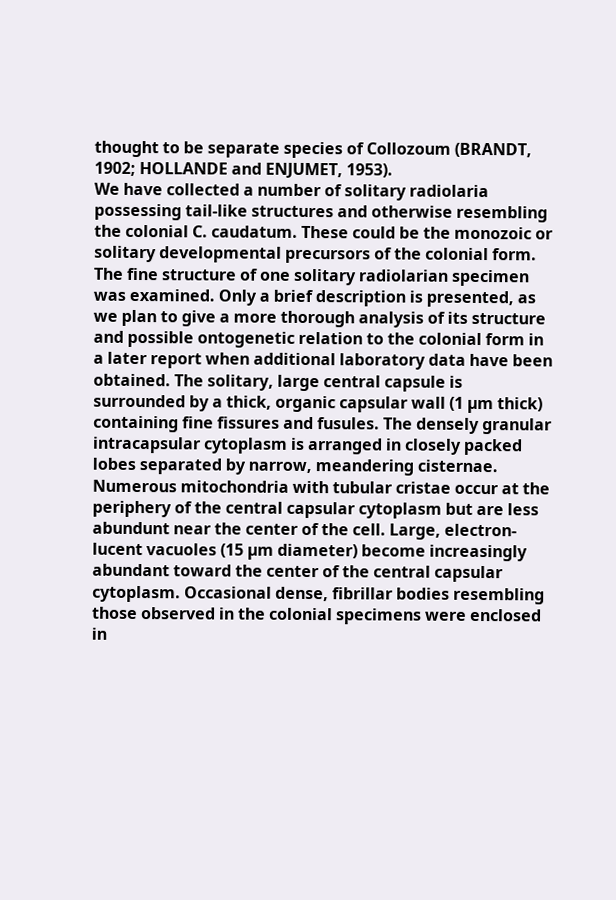thought to be separate species of Collozoum (BRANDT, 1902; HOLLANDE and ENJUMET, 1953).
We have collected a number of solitary radiolaria possessing tail-like structures and otherwise resembling the colonial C. caudatum. These could be the monozoic or solitary developmental precursors of the colonial form. The fine structure of one solitary radiolarian specimen was examined. Only a brief description is presented, as we plan to give a more thorough analysis of its structure and possible ontogenetic relation to the colonial form in a later report when additional laboratory data have been obtained. The solitary, large central capsule is surrounded by a thick, organic capsular wall (1 µm thick) containing fine fissures and fusules. The densely granular intracapsular cytoplasm is arranged in closely packed lobes separated by narrow, meandering cisternae. Numerous mitochondria with tubular cristae occur at the periphery of the central capsular cytoplasm but are less abundunt near the center of the cell. Large, electron-lucent vacuoles (15 µm diameter) become increasingly abundant toward the center of the central capsular cytoplasm. Occasional dense, fibrillar bodies resembling those observed in the colonial specimens were enclosed in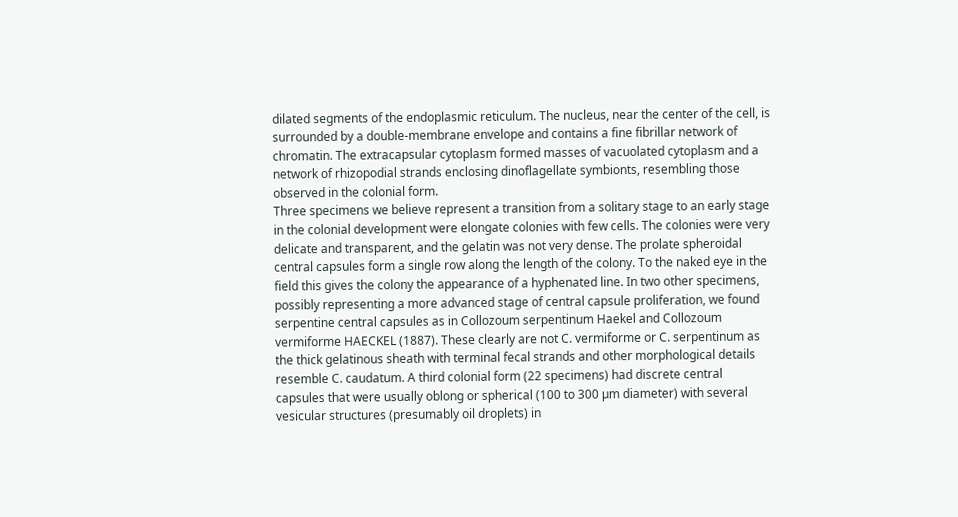dilated segments of the endoplasmic reticulum. The nucleus, near the center of the cell, is surrounded by a double-membrane envelope and contains a fine fibrillar network of chromatin. The extracapsular cytoplasm formed masses of vacuolated cytoplasm and a network of rhizopodial strands enclosing dinoflagellate symbionts, resembling those observed in the colonial form.
Three specimens we believe represent a transition from a solitary stage to an early stage in the colonial development were elongate colonies with few cells. The colonies were very delicate and transparent, and the gelatin was not very dense. The prolate spheroidal central capsules form a single row along the length of the colony. To the naked eye in the field this gives the colony the appearance of a hyphenated line. In two other specimens, possibly representing a more advanced stage of central capsule proliferation, we found serpentine central capsules as in Collozoum serpentinum Haekel and Collozoum vermiforme HAECKEL (1887). These clearly are not C. vermiforme or C. serpentinum as the thick gelatinous sheath with terminal fecal strands and other morphological details resemble C. caudatum. A third colonial form (22 specimens) had discrete central capsules that were usually oblong or spherical (100 to 300 µm diameter) with several vesicular structures (presumably oil droplets) in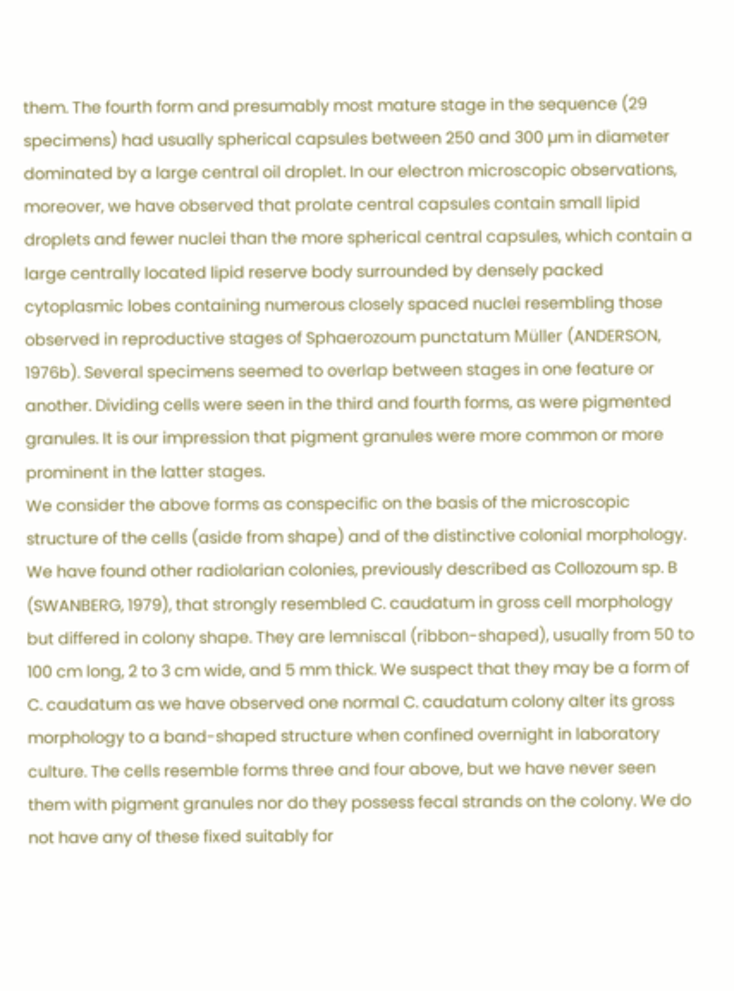them. The fourth form and presumably most mature stage in the sequence (29 specimens) had usually spherical capsules between 250 and 300 µm in diameter dominated by a large central oil droplet. In our electron microscopic observations, moreover, we have observed that prolate central capsules contain small lipid droplets and fewer nuclei than the more spherical central capsules, which contain a large centrally located lipid reserve body surrounded by densely packed cytoplasmic lobes containing numerous closely spaced nuclei resembling those observed in reproductive stages of Sphaerozoum punctatum Müller (ANDERSON, 1976b). Several specimens seemed to overlap between stages in one feature or another. Dividing cells were seen in the third and fourth forms, as were pigmented granules. It is our impression that pigment granules were more common or more prominent in the latter stages.
We consider the above forms as conspecific on the basis of the microscopic structure of the cells (aside from shape) and of the distinctive colonial morphology. We have found other radiolarian colonies, previously described as Collozoum sp. B (SWANBERG, 1979), that strongly resembled C. caudatum in gross cell morphology but differed in colony shape. They are lemniscal (ribbon-shaped), usually from 50 to 100 cm long, 2 to 3 cm wide, and 5 mm thick. We suspect that they may be a form of C. caudatum as we have observed one normal C. caudatum colony alter its gross morphology to a band-shaped structure when confined overnight in laboratory culture. The cells resemble forms three and four above, but we have never seen them with pigment granules nor do they possess fecal strands on the colony. We do not have any of these fixed suitably for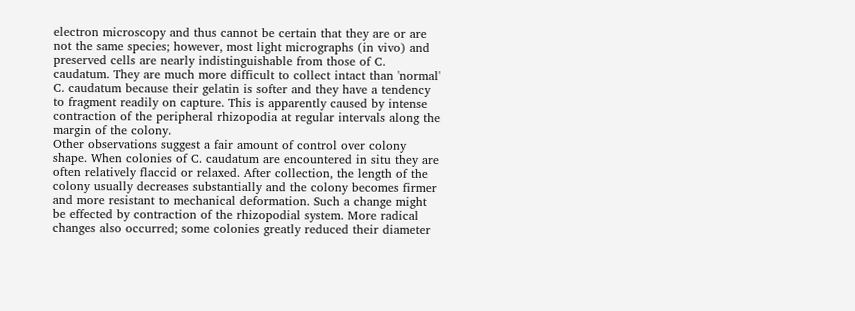electron microscopy and thus cannot be certain that they are or are not the same species; however, most light micrographs (in vivo) and preserved cells are nearly indistinguishable from those of C. caudatum. They are much more difficult to collect intact than 'normal' C. caudatum because their gelatin is softer and they have a tendency to fragment readily on capture. This is apparently caused by intense contraction of the peripheral rhizopodia at regular intervals along the margin of the colony.
Other observations suggest a fair amount of control over colony shape. When colonies of C. caudatum are encountered in situ they are often relatively flaccid or relaxed. After collection, the length of the colony usually decreases substantially and the colony becomes firmer and more resistant to mechanical deformation. Such a change might be effected by contraction of the rhizopodial system. More radical changes also occurred; some colonies greatly reduced their diameter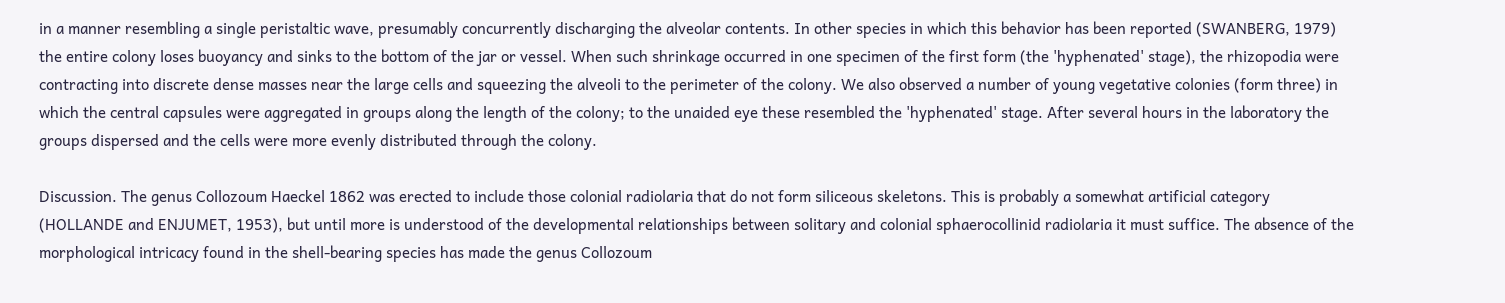in a manner resembling a single peristaltic wave, presumably concurrently discharging the alveolar contents. In other species in which this behavior has been reported (SWANBERG, 1979) the entire colony loses buoyancy and sinks to the bottom of the jar or vessel. When such shrinkage occurred in one specimen of the first form (the 'hyphenated' stage), the rhizopodia were contracting into discrete dense masses near the large cells and squeezing the alveoli to the perimeter of the colony. We also observed a number of young vegetative colonies (form three) in which the central capsules were aggregated in groups along the length of the colony; to the unaided eye these resembled the 'hyphenated' stage. After several hours in the laboratory the groups dispersed and the cells were more evenly distributed through the colony.

Discussion. The genus Collozoum Haeckel 1862 was erected to include those colonial radiolaria that do not form siliceous skeletons. This is probably a somewhat artificial category (HOLLANDE and ENJUMET, 1953), but until more is understood of the developmental relationships between solitary and colonial sphaerocollinid radiolaria it must suffice. The absence of the morphological intricacy found in the shell-bearing species has made the genus Collozoum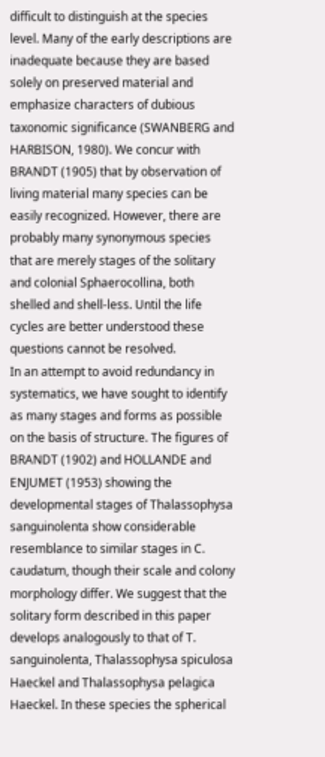difficult to distinguish at the species level. Many of the early descriptions are inadequate because they are based solely on preserved material and emphasize characters of dubious taxonomic significance (SWANBERG and HARBISON, 1980). We concur with BRANDT (1905) that by observation of living material many species can be easily recognized. However, there are probably many synonymous species that are merely stages of the solitary and colonial Sphaerocollina, both shelled and shell-less. Until the life cycles are better understood these questions cannot be resolved.
In an attempt to avoid redundancy in systematics, we have sought to identify as many stages and forms as possible on the basis of structure. The figures of BRANDT (1902) and HOLLANDE and ENJUMET (1953) showing the developmental stages of Thalassophysa sanguinolenta show considerable resemblance to similar stages in C. caudatum, though their scale and colony morphology differ. We suggest that the solitary form described in this paper develops analogously to that of T. sanguinolenta, Thalassophysa spiculosa Haeckel and Thalassophysa pelagica Haeckel. In these species the spherical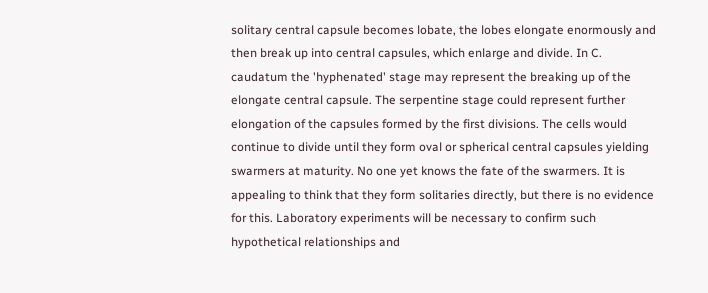solitary central capsule becomes lobate, the lobes elongate enormously and then break up into central capsules, which enlarge and divide. In C. caudatum the 'hyphenated' stage may represent the breaking up of the elongate central capsule. The serpentine stage could represent further elongation of the capsules formed by the first divisions. The cells would continue to divide until they form oval or spherical central capsules yielding swarmers at maturity. No one yet knows the fate of the swarmers. It is appealing to think that they form solitaries directly, but there is no evidence for this. Laboratory experiments will be necessary to confirm such hypothetical relationships and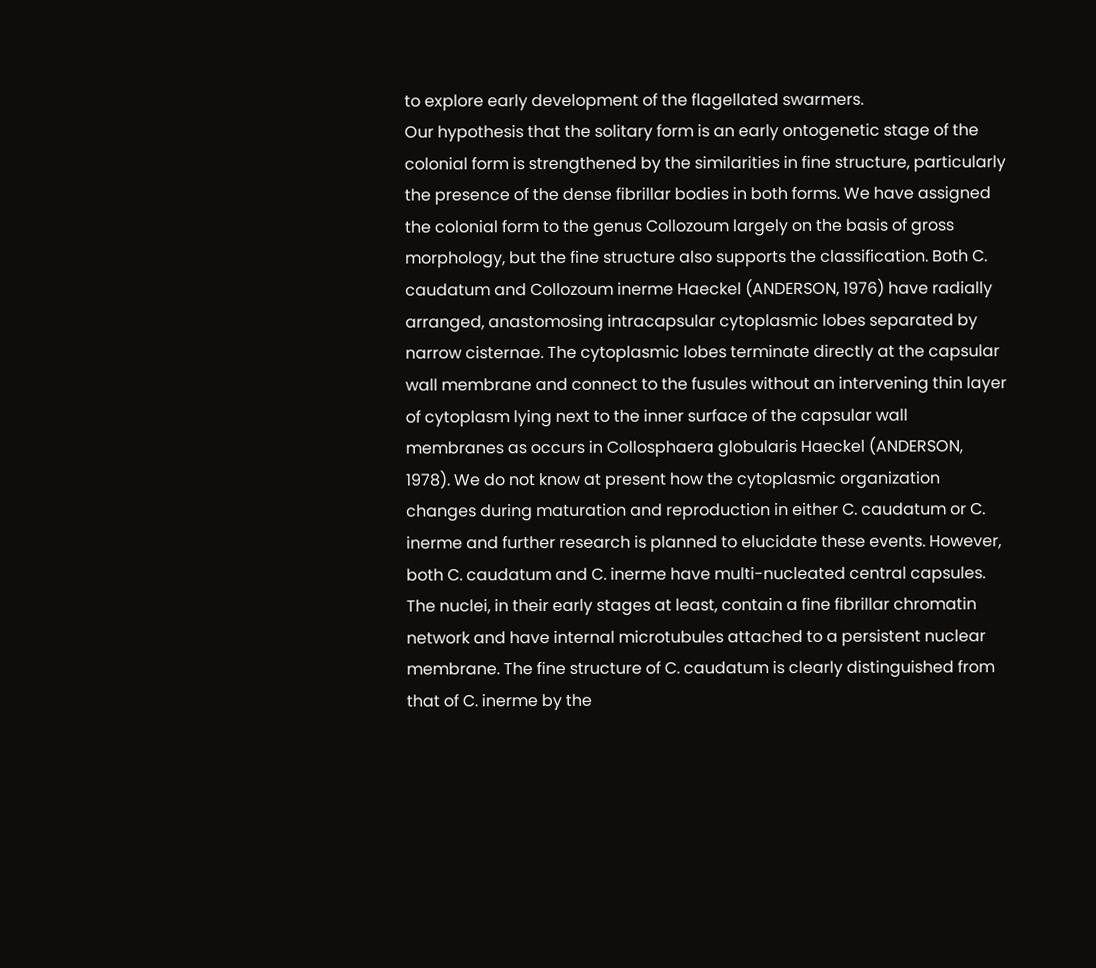to explore early development of the flagellated swarmers.
Our hypothesis that the solitary form is an early ontogenetic stage of the colonial form is strengthened by the similarities in fine structure, particularly the presence of the dense fibrillar bodies in both forms. We have assigned the colonial form to the genus Collozoum largely on the basis of gross morphology, but the fine structure also supports the classification. Both C. caudatum and Collozoum inerme Haeckel (ANDERSON, 1976) have radially arranged, anastomosing intracapsular cytoplasmic lobes separated by narrow cisternae. The cytoplasmic lobes terminate directly at the capsular wall membrane and connect to the fusules without an intervening thin layer of cytoplasm lying next to the inner surface of the capsular wall membranes as occurs in Collosphaera globularis Haeckel (ANDERSON, 1978). We do not know at present how the cytoplasmic organization changes during maturation and reproduction in either C. caudatum or C. inerme and further research is planned to elucidate these events. However, both C. caudatum and C. inerme have multi-nucleated central capsules. The nuclei, in their early stages at least, contain a fine fibrillar chromatin network and have internal microtubules attached to a persistent nuclear membrane. The fine structure of C. caudatum is clearly distinguished from that of C. inerme by the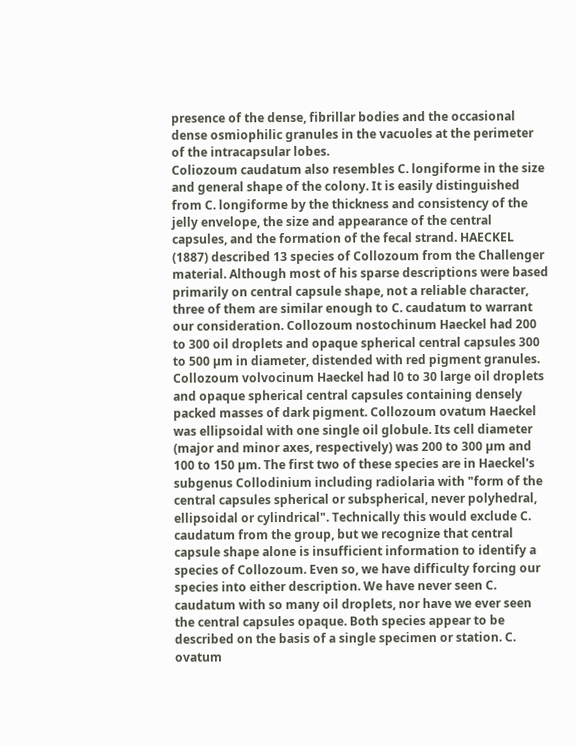presence of the dense, fibrillar bodies and the occasional dense osmiophilic granules in the vacuoles at the perimeter of the intracapsular lobes.
Coliozoum caudatum also resembles C. longiforme in the size and general shape of the colony. It is easily distinguished from C. longiforme by the thickness and consistency of the jelly envelope, the size and appearance of the central capsules, and the formation of the fecal strand. HAECKEL (1887) described 13 species of Collozoum from the Challenger material. Although most of his sparse descriptions were based primarily on central capsule shape, not a reliable character, three of them are similar enough to C. caudatum to warrant our consideration. Collozoum nostochinum Haeckel had 200 to 300 oil droplets and opaque spherical central capsules 300 to 500 µm in diameter, distended with red pigment granules. Collozoum volvocinum Haeckel had l0 to 30 large oil droplets and opaque spherical central capsules containing densely packed masses of dark pigment. Collozoum ovatum Haeckel was ellipsoidal with one single oil globule. Its cell diameter (major and minor axes, respectively) was 200 to 300 µm and 100 to 150 µm. The first two of these species are in Haeckel's subgenus Collodinium including radiolaria with "form of the central capsules spherical or subspherical, never polyhedral, ellipsoidal or cylindrical". Technically this would exclude C. caudatum from the group, but we recognize that central capsule shape alone is insufficient information to identify a species of Collozoum. Even so, we have difficulty forcing our species into either description. We have never seen C. caudatum with so many oil droplets, nor have we ever seen the central capsules opaque. Both species appear to be described on the basis of a single specimen or station. C. ovatum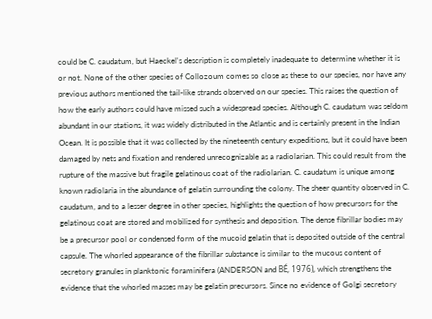could be C. caudatum, but Haeckel's description is completely inadequate to determine whether it is or not. None of the other species of Collozoum comes so close as these to our species, nor have any previous authors mentioned the tail-like strands observed on our species. This raises the question of how the early authors could have missed such a widespread species. Although C. caudatum was seldom abundant in our stations, it was widely distributed in the Atlantic and is certainly present in the Indian Ocean. It is possible that it was collected by the nineteenth century expeditions, but it could have been damaged by nets and fixation and rendered unrecognizable as a radiolarian. This could result from the rupture of the massive but fragile gelatinous coat of the radiolarian. C. caudatum is unique among known radiolaria in the abundance of gelatin surrounding the colony. The sheer quantity observed in C. caudatum, and to a lesser degree in other species, highlights the question of how precursors for the gelatinous coat are stored and mobilized for synthesis and deposition. The dense fibrillar bodies may be a precursor pool or condensed form of the mucoid gelatin that is deposited outside of the central capsule. The whorled appearance of the fibrillar substance is similar to the mucous content of secretory granules in planktonic foraminifera (ANDERSON and BÉ, 1976), which strengthens the evidence that the whorled masses may be gelatin precursors. Since no evidence of Golgi secretory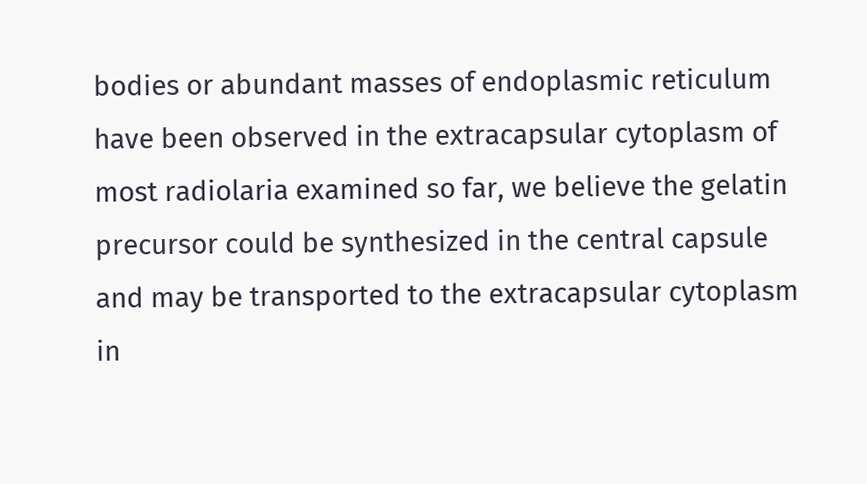bodies or abundant masses of endoplasmic reticulum have been observed in the extracapsular cytoplasm of most radiolaria examined so far, we believe the gelatin precursor could be synthesized in the central capsule and may be transported to the extracapsular cytoplasm in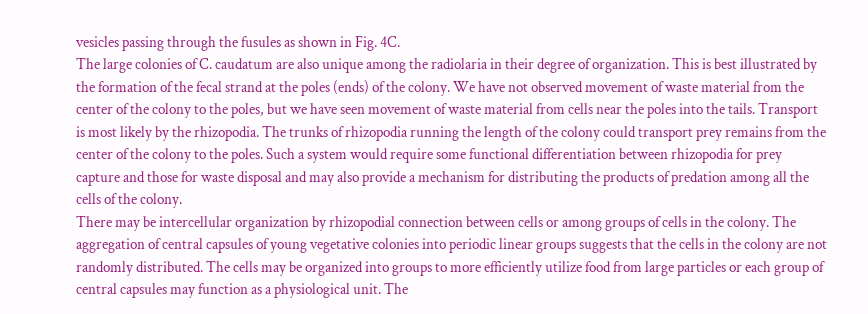vesicles passing through the fusules as shown in Fig. 4C.
The large colonies of C. caudatum are also unique among the radiolaria in their degree of organization. This is best illustrated by the formation of the fecal strand at the poles (ends) of the colony. We have not observed movement of waste material from the center of the colony to the poles, but we have seen movement of waste material from cells near the poles into the tails. Transport is most likely by the rhizopodia. The trunks of rhizopodia running the length of the colony could transport prey remains from the center of the colony to the poles. Such a system would require some functional differentiation between rhizopodia for prey capture and those for waste disposal and may also provide a mechanism for distributing the products of predation among all the cells of the colony.
There may be intercellular organization by rhizopodial connection between cells or among groups of cells in the colony. The aggregation of central capsules of young vegetative colonies into periodic linear groups suggests that the cells in the colony are not randomly distributed. The cells may be organized into groups to more efficiently utilize food from large particles or each group of central capsules may function as a physiological unit. The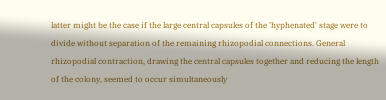latter might be the case if the large central capsules of the 'hyphenated' stage were to divide without separation of the remaining rhizopodial connections. General rhizopodial contraction, drawing the central capsules together and reducing the length of the colony, seemed to occur simultaneously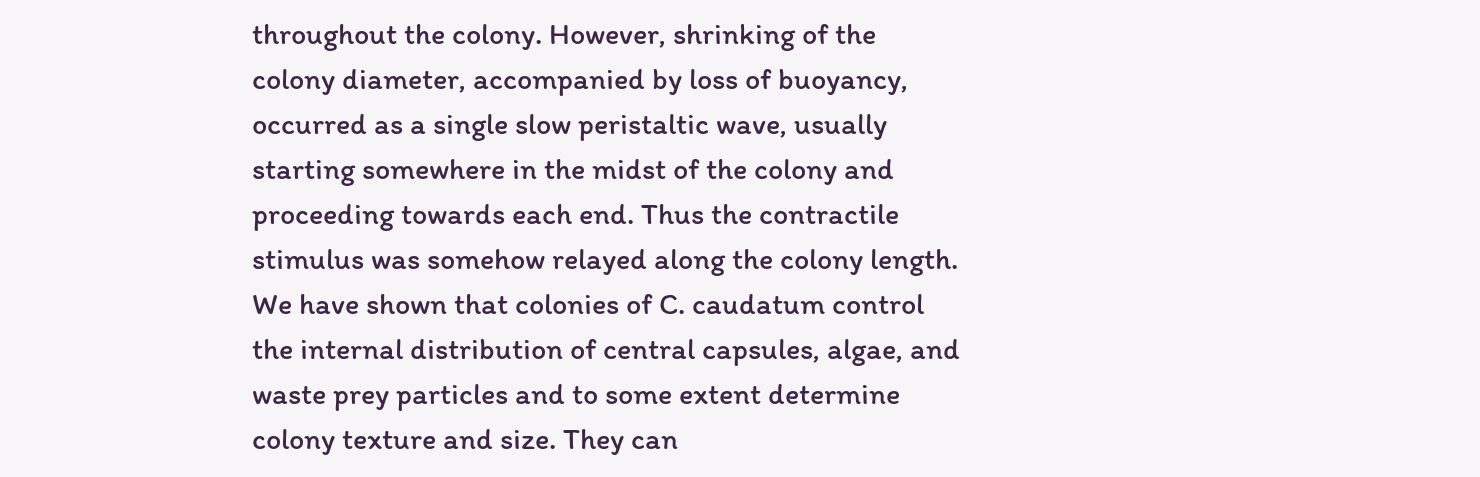throughout the colony. However, shrinking of the colony diameter, accompanied by loss of buoyancy, occurred as a single slow peristaltic wave, usually starting somewhere in the midst of the colony and proceeding towards each end. Thus the contractile stimulus was somehow relayed along the colony length.
We have shown that colonies of C. caudatum control the internal distribution of central capsules, algae, and waste prey particles and to some extent determine colony texture and size. They can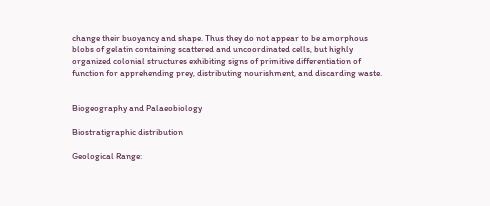change their buoyancy and shape. Thus they do not appear to be amorphous blobs of gelatin containing scattered and uncoordinated cells, but highly organized colonial structures exhibiting signs of primitive differentiation of function for apprehending prey, distributing nourishment, and discarding waste.


Biogeography and Palaeobiology

Biostratigraphic distribution

Geological Range: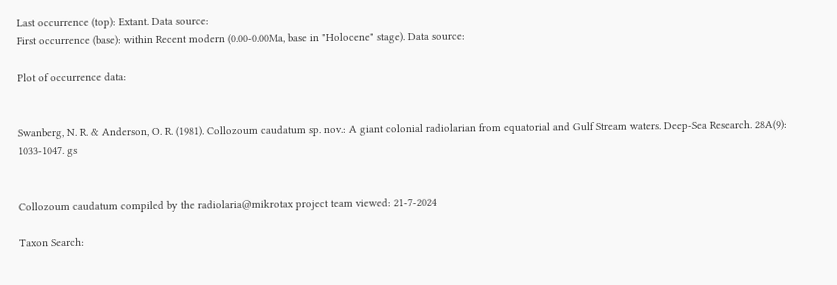Last occurrence (top): Extant. Data source:
First occurrence (base): within Recent modern (0.00-0.00Ma, base in "Holocene" stage). Data source:

Plot of occurrence data:


Swanberg, N. R. & Anderson, O. R. (1981). Collozoum caudatum sp. nov.: A giant colonial radiolarian from equatorial and Gulf Stream waters. Deep-Sea Research. 28A(9): 1033-1047. gs


Collozoum caudatum compiled by the radiolaria@mikrotax project team viewed: 21-7-2024

Taxon Search: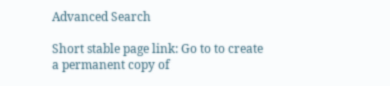Advanced Search

Short stable page link: Go to to create a permanent copy of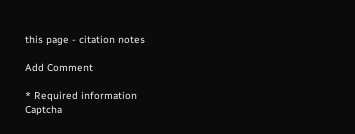this page - citation notes

Add Comment

* Required information
Captcha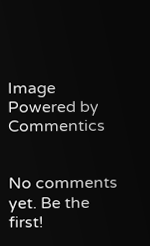Image
Powered by Commentics


No comments yet. Be the first!